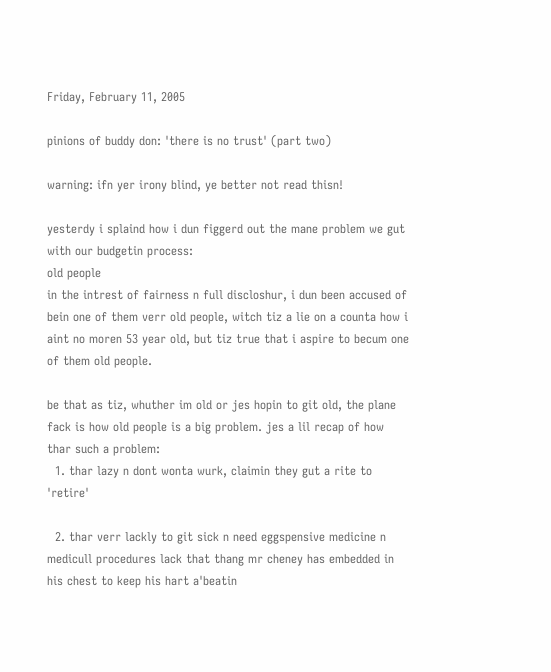Friday, February 11, 2005

pinions of buddy don: 'there is no trust' (part two)

warning: ifn yer irony blind, ye better not read thisn!

yesterdy i splaind how i dun figgerd out the mane problem we gut with our budgetin process:
old people
in the intrest of fairness n full discloshur, i dun been accused of bein one of them verr old people, witch tiz a lie on a counta how i aint no moren 53 year old, but tiz true that i aspire to becum one of them old people.

be that as tiz, whuther im old or jes hopin to git old, the plane fack is how old people is a big problem. jes a lil recap of how thar such a problem:
  1. thar lazy n dont wonta wurk, claimin they gut a rite to 'retire'

  2. thar verr lackly to git sick n need eggspensive medicine n medicull procedures lack that thang mr cheney has embedded in his chest to keep his hart a'beatin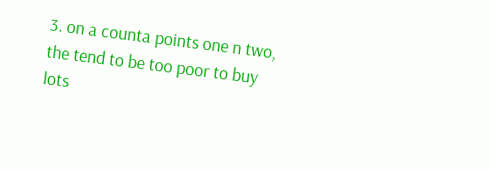3. on a counta points one n two, the tend to be too poor to buy lots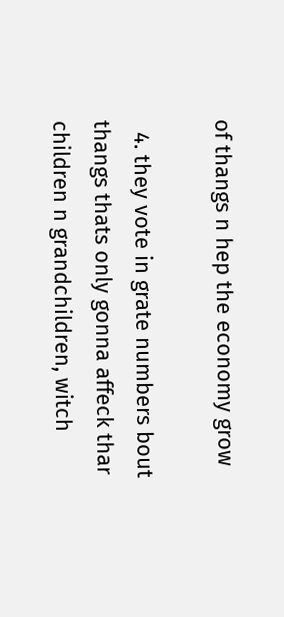of thangs n hep the economy grow

  4. they vote in grate numbers bout thangs thats only gonna affeck thar children n grandchildren, witch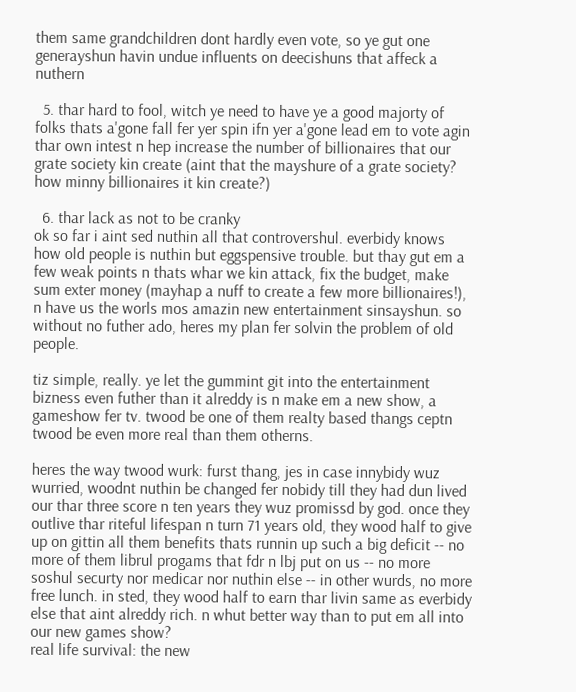them same grandchildren dont hardly even vote, so ye gut one generayshun havin undue influents on deecishuns that affeck a nuthern

  5. thar hard to fool, witch ye need to have ye a good majorty of folks thats a'gone fall fer yer spin ifn yer a'gone lead em to vote agin thar own intest n hep increase the number of billionaires that our grate society kin create (aint that the mayshure of a grate society? how minny billionaires it kin create?)

  6. thar lack as not to be cranky
ok so far i aint sed nuthin all that controvershul. everbidy knows how old people is nuthin but eggspensive trouble. but thay gut em a few weak points n thats whar we kin attack, fix the budget, make sum exter money (mayhap a nuff to create a few more billionaires!), n have us the worls mos amazin new entertainment sinsayshun. so without no futher ado, heres my plan fer solvin the problem of old people.

tiz simple, really. ye let the gummint git into the entertainment bizness even futher than it alreddy is n make em a new show, a gameshow fer tv. twood be one of them realty based thangs ceptn twood be even more real than them otherns.

heres the way twood wurk: furst thang, jes in case innybidy wuz wurried, woodnt nuthin be changed fer nobidy till they had dun lived our thar three score n ten years they wuz promissd by god. once they outlive thar riteful lifespan n turn 71 years old, they wood half to give up on gittin all them benefits thats runnin up such a big deficit -- no more of them librul progams that fdr n lbj put on us -- no more soshul securty nor medicar nor nuthin else -- in other wurds, no more free lunch. in sted, they wood half to earn thar livin same as everbidy else that aint alreddy rich. n whut better way than to put em all into our new games show?
real life survival: the new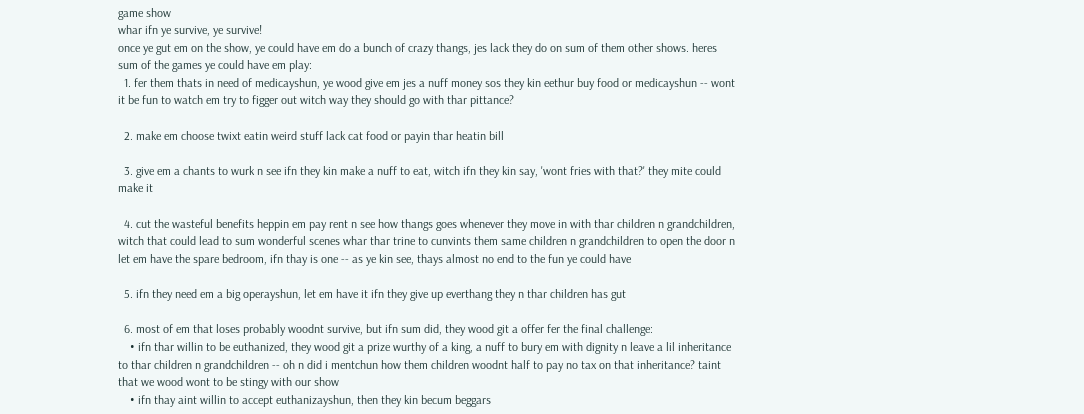game show
whar ifn ye survive, ye survive!
once ye gut em on the show, ye could have em do a bunch of crazy thangs, jes lack they do on sum of them other shows. heres sum of the games ye could have em play:
  1. fer them thats in need of medicayshun, ye wood give em jes a nuff money sos they kin eethur buy food or medicayshun -- wont it be fun to watch em try to figger out witch way they should go with thar pittance?

  2. make em choose twixt eatin weird stuff lack cat food or payin thar heatin bill

  3. give em a chants to wurk n see ifn they kin make a nuff to eat, witch ifn they kin say, 'wont fries with that?' they mite could make it

  4. cut the wasteful benefits heppin em pay rent n see how thangs goes whenever they move in with thar children n grandchildren, witch that could lead to sum wonderful scenes whar thar trine to cunvints them same children n grandchildren to open the door n let em have the spare bedroom, ifn thay is one -- as ye kin see, thays almost no end to the fun ye could have

  5. ifn they need em a big operayshun, let em have it ifn they give up everthang they n thar children has gut

  6. most of em that loses probably woodnt survive, but ifn sum did, they wood git a offer fer the final challenge:
    • ifn thar willin to be euthanized, they wood git a prize wurthy of a king, a nuff to bury em with dignity n leave a lil inheritance to thar children n grandchildren -- oh n did i mentchun how them children woodnt half to pay no tax on that inheritance? taint that we wood wont to be stingy with our show
    • ifn thay aint willin to accept euthanizayshun, then they kin becum beggars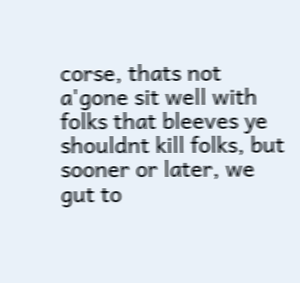corse, thats not a'gone sit well with folks that bleeves ye shouldnt kill folks, but sooner or later, we gut to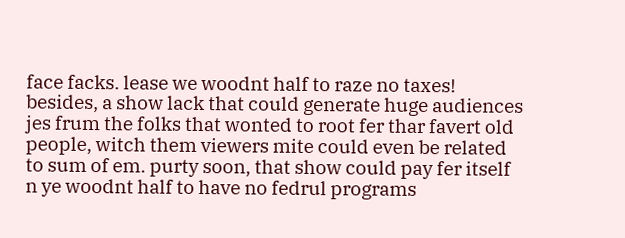face facks. lease we woodnt half to raze no taxes! besides, a show lack that could generate huge audiences jes frum the folks that wonted to root fer thar favert old people, witch them viewers mite could even be related to sum of em. purty soon, that show could pay fer itself n ye woodnt half to have no fedrul programs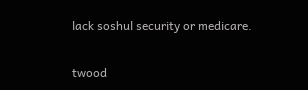lack soshul security or medicare.

twood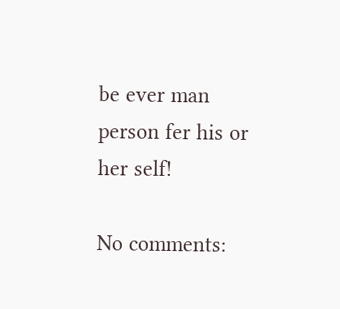be ever man person fer his or her self!

No comments: